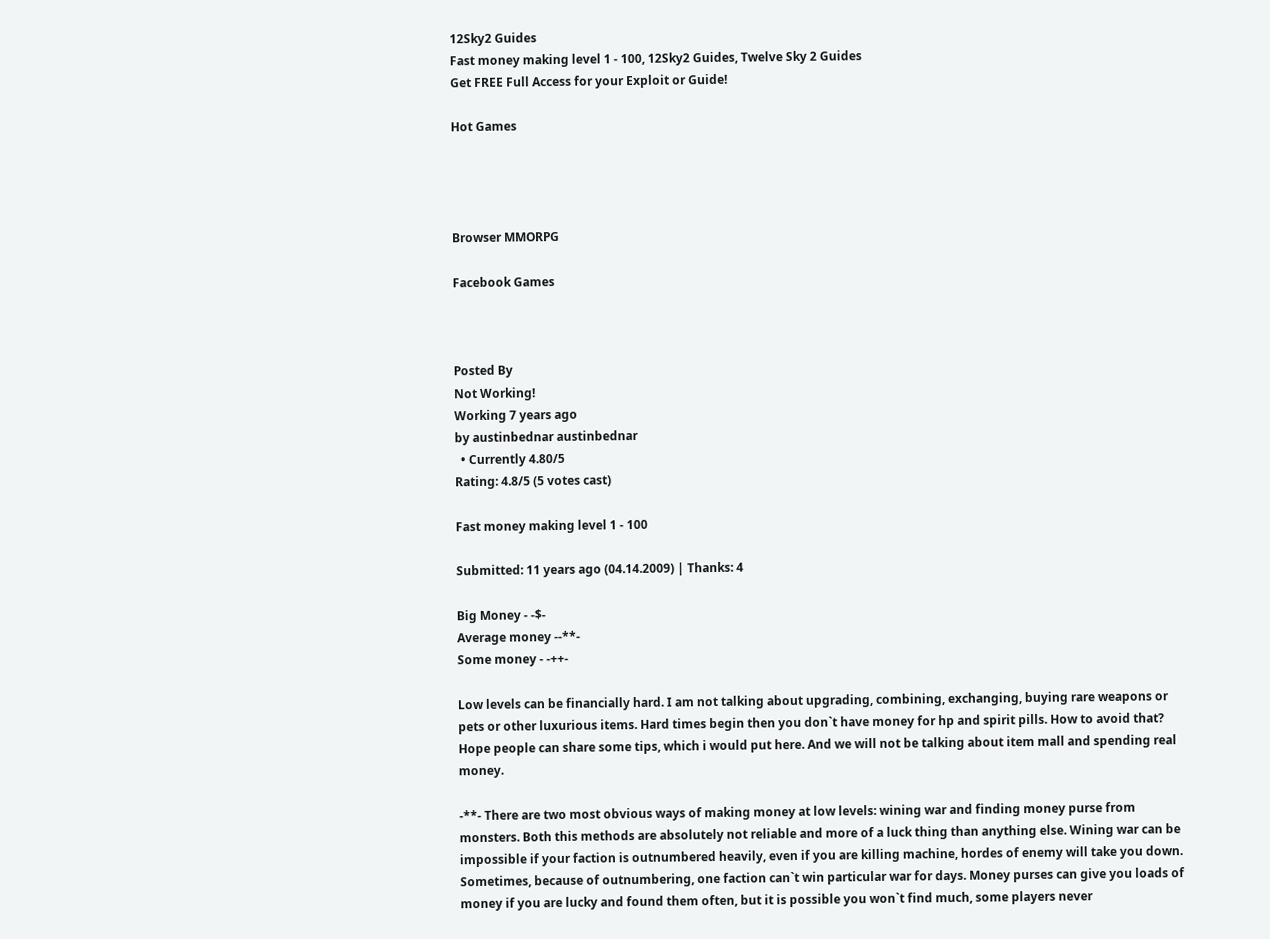12Sky2 Guides
Fast money making level 1 - 100, 12Sky2 Guides, Twelve Sky 2 Guides
Get FREE Full Access for your Exploit or Guide!

Hot Games




Browser MMORPG

Facebook Games



Posted By
Not Working!
Working 7 years ago
by austinbednar austinbednar
  • Currently 4.80/5
Rating: 4.8/5 (5 votes cast)

Fast money making level 1 - 100

Submitted: 11 years ago (04.14.2009) | Thanks: 4

Big Money - -$-
Average money --**-
Some money - -++-

Low levels can be financially hard. I am not talking about upgrading, combining, exchanging, buying rare weapons or pets or other luxurious items. Hard times begin then you don`t have money for hp and spirit pills. How to avoid that? Hope people can share some tips, which i would put here. And we will not be talking about item mall and spending real money.

-**- There are two most obvious ways of making money at low levels: wining war and finding money purse from monsters. Both this methods are absolutely not reliable and more of a luck thing than anything else. Wining war can be impossible if your faction is outnumbered heavily, even if you are killing machine, hordes of enemy will take you down. Sometimes, because of outnumbering, one faction can`t win particular war for days. Money purses can give you loads of money if you are lucky and found them often, but it is possible you won`t find much, some players never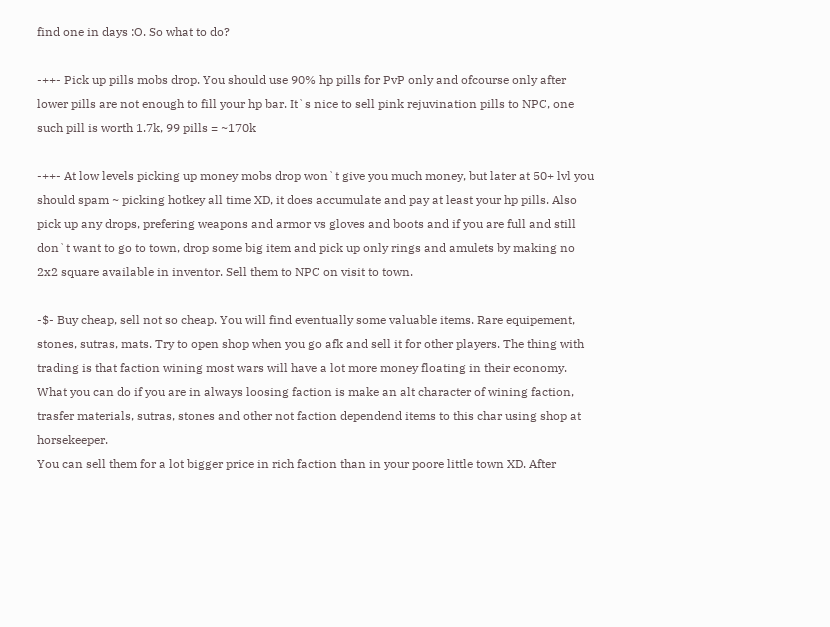find one in days :O. So what to do?

-++- Pick up pills mobs drop. You should use 90% hp pills for PvP only and ofcourse only after lower pills are not enough to fill your hp bar. It`s nice to sell pink rejuvination pills to NPC, one such pill is worth 1.7k, 99 pills = ~170k

-++- At low levels picking up money mobs drop won`t give you much money, but later at 50+ lvl you should spam ~ picking hotkey all time XD, it does accumulate and pay at least your hp pills. Also pick up any drops, prefering weapons and armor vs gloves and boots and if you are full and still don`t want to go to town, drop some big item and pick up only rings and amulets by making no 2x2 square available in inventor. Sell them to NPC on visit to town.

-$- Buy cheap, sell not so cheap. You will find eventually some valuable items. Rare equipement, stones, sutras, mats. Try to open shop when you go afk and sell it for other players. The thing with trading is that faction wining most wars will have a lot more money floating in their economy. What you can do if you are in always loosing faction is make an alt character of wining faction, trasfer materials, sutras, stones and other not faction dependend items to this char using shop at horsekeeper.
You can sell them for a lot bigger price in rich faction than in your poore little town XD. After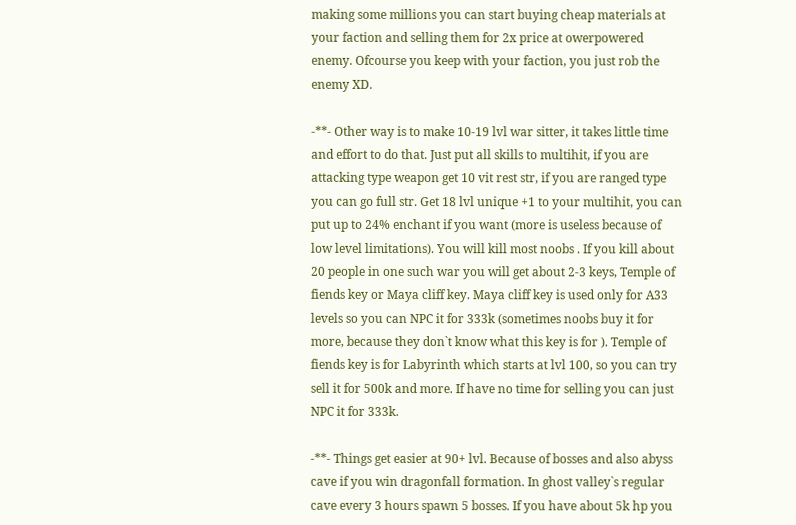making some millions you can start buying cheap materials at your faction and selling them for 2x price at owerpowered enemy. Ofcourse you keep with your faction, you just rob the enemy XD.

-**- Other way is to make 10-19 lvl war sitter, it takes little time and effort to do that. Just put all skills to multihit, if you are attacking type weapon get 10 vit rest str, if you are ranged type you can go full str. Get 18 lvl unique +1 to your multihit, you can put up to 24% enchant if you want (more is useless because of low level limitations). You will kill most noobs . If you kill about 20 people in one such war you will get about 2-3 keys, Temple of fiends key or Maya cliff key. Maya cliff key is used only for A33 levels so you can NPC it for 333k (sometimes noobs buy it for more, because they don`t know what this key is for ). Temple of fiends key is for Labyrinth which starts at lvl 100, so you can try sell it for 500k and more. If have no time for selling you can just NPC it for 333k.

-**- Things get easier at 90+ lvl. Because of bosses and also abyss cave if you win dragonfall formation. In ghost valley`s regular cave every 3 hours spawn 5 bosses. If you have about 5k hp you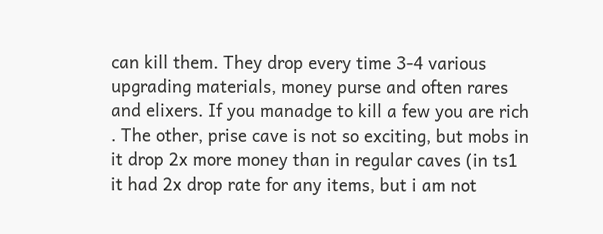can kill them. They drop every time 3-4 various upgrading materials, money purse and often rares and elixers. If you manadge to kill a few you are rich . The other, prise cave is not so exciting, but mobs in it drop 2x more money than in regular caves (in ts1 it had 2x drop rate for any items, but i am not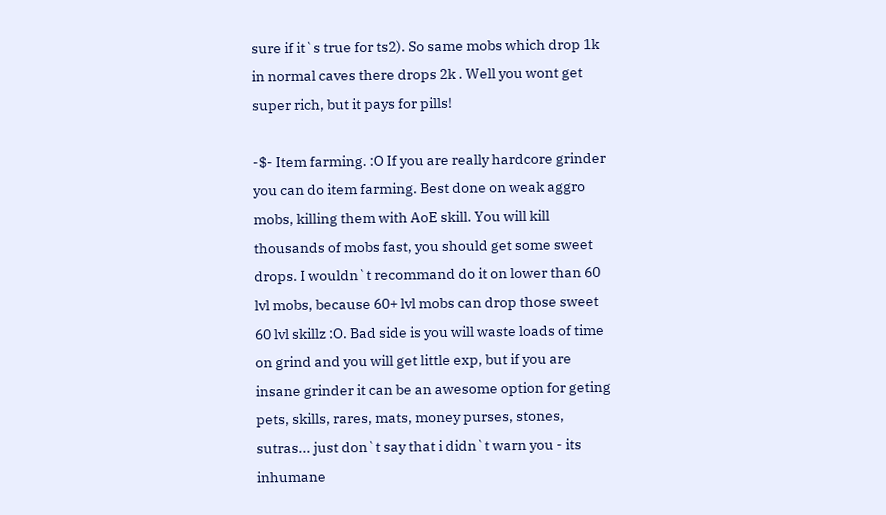sure if it`s true for ts2). So same mobs which drop 1k in normal caves there drops 2k . Well you wont get super rich, but it pays for pills!

-$- Item farming. :O If you are really hardcore grinder you can do item farming. Best done on weak aggro mobs, killing them with AoE skill. You will kill thousands of mobs fast, you should get some sweet drops. I wouldn`t recommand do it on lower than 60 lvl mobs, because 60+ lvl mobs can drop those sweet 60 lvl skillz :O. Bad side is you will waste loads of time on grind and you will get little exp, but if you are insane grinder it can be an awesome option for geting pets, skills, rares, mats, money purses, stones, sutras... just don`t say that i didn`t warn you - its inhumane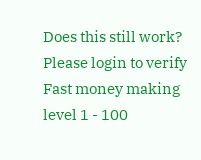Does this still work?
Please login to verify Fast money making level 1 - 100